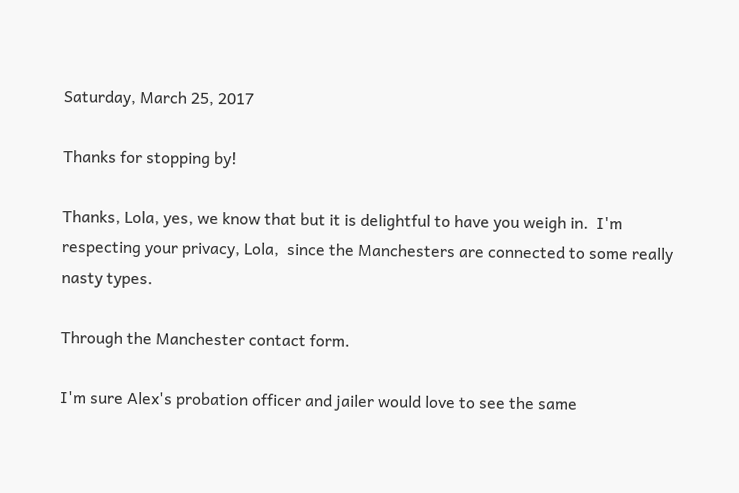Saturday, March 25, 2017

Thanks for stopping by!

Thanks, Lola, yes, we know that but it is delightful to have you weigh in.  I'm respecting your privacy, Lola,  since the Manchesters are connected to some really nasty types.

Through the Manchester contact form.

I'm sure Alex's probation officer and jailer would love to see the same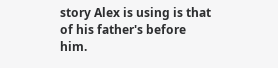story Alex is using is that of his father's before him.